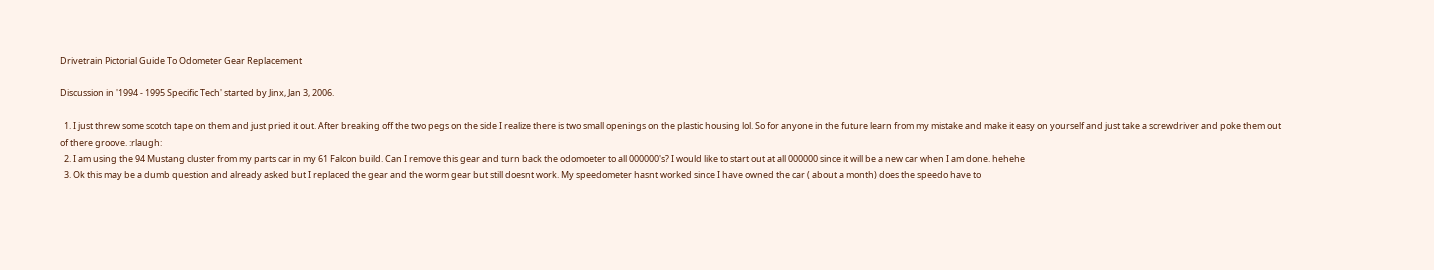Drivetrain Pictorial Guide To Odometer Gear Replacement

Discussion in '1994 - 1995 Specific Tech' started by Jinx, Jan 3, 2006.

  1. I just threw some scotch tape on them and just pried it out. After breaking off the two pegs on the side I realize there is two small openings on the plastic housing lol. So for anyone in the future learn from my mistake and make it easy on yourself and just take a screwdriver and poke them out of there groove. :rlaugh:
  2. I am using the 94 Mustang cluster from my parts car in my 61 Falcon build. Can I remove this gear and turn back the odomoeter to all 000000's? I would like to start out at all 000000 since it will be a new car when I am done. hehehe
  3. Ok this may be a dumb question and already asked but I replaced the gear and the worm gear but still doesnt work. My speedometer hasnt worked since I have owned the car ( about a month) does the speedo have to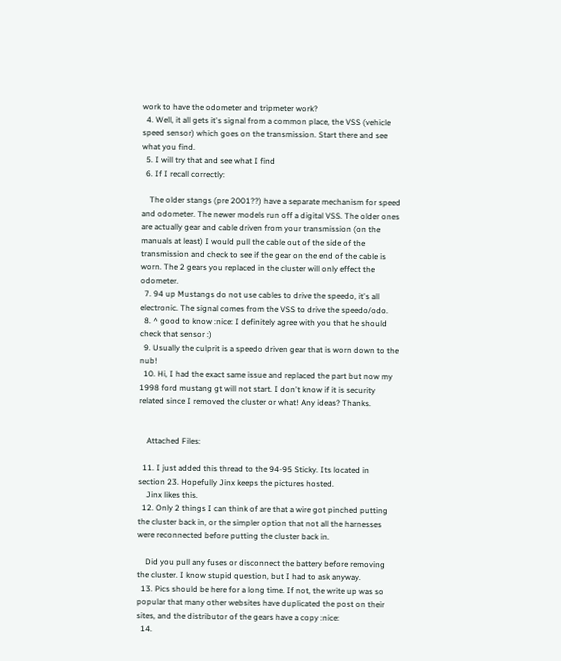work to have the odometer and tripmeter work?
  4. Well, it all gets it's signal from a common place, the VSS (vehicle speed sensor) which goes on the transmission. Start there and see what you find.
  5. I will try that and see what I find
  6. If I recall correctly:

    The older stangs (pre 2001??) have a separate mechanism for speed and odometer. The newer models run off a digital VSS. The older ones are actually gear and cable driven from your transmission (on the manuals at least) I would pull the cable out of the side of the transmission and check to see if the gear on the end of the cable is worn. The 2 gears you replaced in the cluster will only effect the odometer.
  7. 94 up Mustangs do not use cables to drive the speedo, it's all electronic. The signal comes from the VSS to drive the speedo/odo.
  8. ^ good to know :nice: I definitely agree with you that he should check that sensor :)
  9. Usually the culprit is a speedo driven gear that is worn down to the nub!
  10. Hi, I had the exact same issue and replaced the part but now my 1998 ford mustang gt will not start. I don't know if it is security related since I removed the cluster or what! Any ideas? Thanks.


    Attached Files:

  11. I just added this thread to the 94-95 Sticky. Its located in section 23. Hopefully Jinx keeps the pictures hosted.
    Jinx likes this.
  12. Only 2 things I can think of are that a wire got pinched putting the cluster back in, or the simpler option that not all the harnesses were reconnected before putting the cluster back in.

    Did you pull any fuses or disconnect the battery before removing the cluster. I know stupid question, but I had to ask anyway.
  13. Pics should be here for a long time. If not, the write up was so popular that many other websites have duplicated the post on their sites, and the distributor of the gears have a copy :nice:
  14.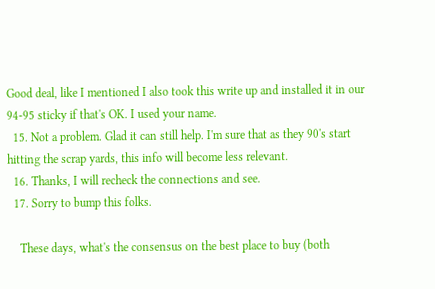Good deal, like I mentioned I also took this write up and installed it in our 94-95 sticky if that's OK. I used your name.
  15. Not a problem. Glad it can still help. I'm sure that as they 90's start hitting the scrap yards, this info will become less relevant.
  16. Thanks, I will recheck the connections and see.
  17. Sorry to bump this folks.

    These days, what's the consensus on the best place to buy (both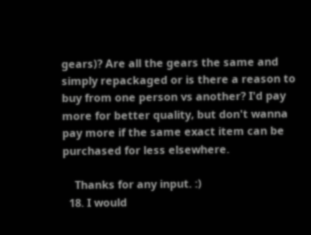gears)? Are all the gears the same and simply repackaged or is there a reason to buy from one person vs another? I'd pay more for better quality, but don't wanna pay more if the same exact item can be purchased for less elsewhere.

    Thanks for any input. :)
  18. I would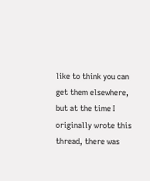like to think you can get them elsewhere, but at the time I originally wrote this thread, there was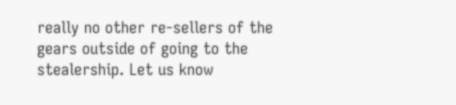really no other re-sellers of the gears outside of going to the stealership. Let us know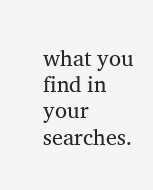what you find in your searches.